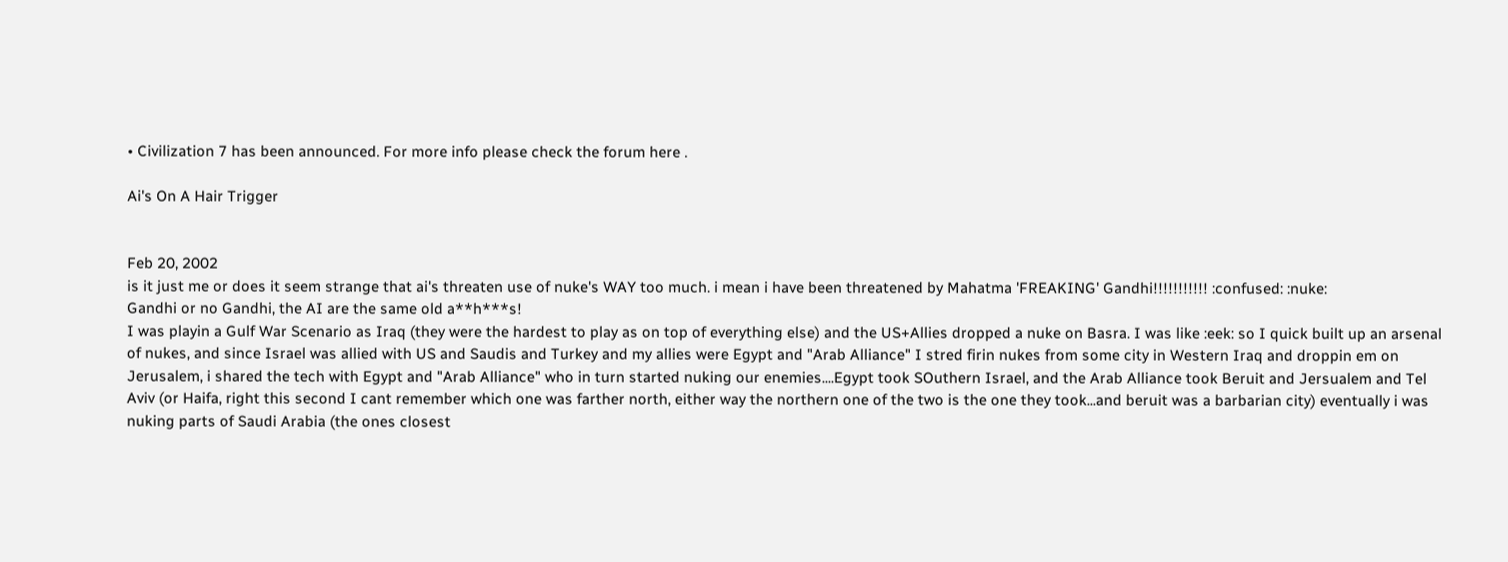• Civilization 7 has been announced. For more info please check the forum here .

Ai's On A Hair Trigger


Feb 20, 2002
is it just me or does it seem strange that ai's threaten use of nuke's WAY too much. i mean i have been threatened by Mahatma 'FREAKING' Gandhi!!!!!!!!!!! :confused: :nuke:
Gandhi or no Gandhi, the AI are the same old a**h***s!
I was playin a Gulf War Scenario as Iraq (they were the hardest to play as on top of everything else) and the US+Allies dropped a nuke on Basra. I was like :eek: so I quick built up an arsenal of nukes, and since Israel was allied with US and Saudis and Turkey and my allies were Egypt and "Arab Alliance" I stred firin nukes from some city in Western Iraq and droppin em on Jerusalem, i shared the tech with Egypt and "Arab Alliance" who in turn started nuking our enemies....Egypt took SOuthern Israel, and the Arab Alliance took Beruit and Jersualem and Tel Aviv (or Haifa, right this second I cant remember which one was farther north, either way the northern one of the two is the one they took...and beruit was a barbarian city) eventually i was nuking parts of Saudi Arabia (the ones closest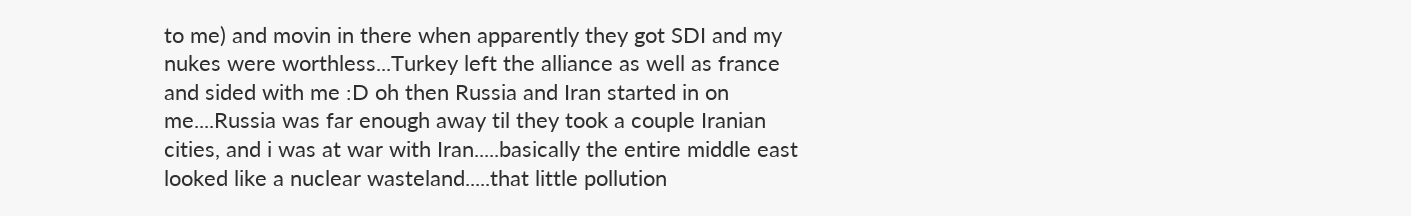to me) and movin in there when apparently they got SDI and my nukes were worthless...Turkey left the alliance as well as france and sided with me :D oh then Russia and Iran started in on me....Russia was far enough away til they took a couple Iranian cities, and i was at war with Iran.....basically the entire middle east looked like a nuclear wasteland.....that little pollution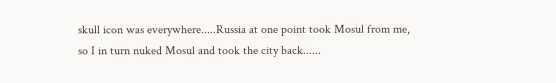skull icon was everywhere.....Russia at one point took Mosul from me, so I in turn nuked Mosul and took the city back......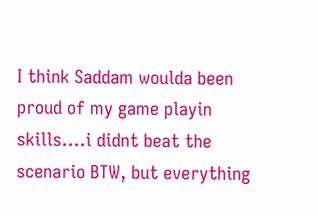I think Saddam woulda been proud of my game playin skills....i didnt beat the scenario BTW, but everything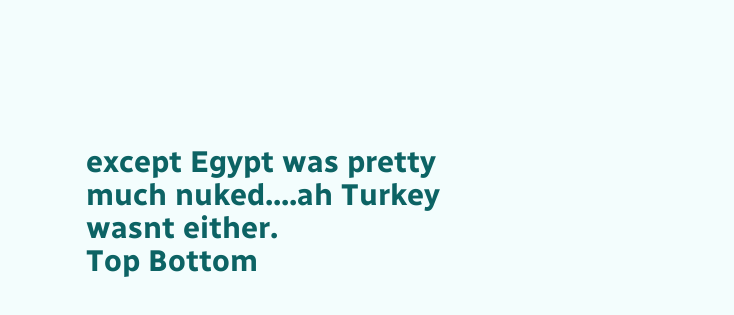except Egypt was pretty much nuked....ah Turkey wasnt either.
Top Bottom